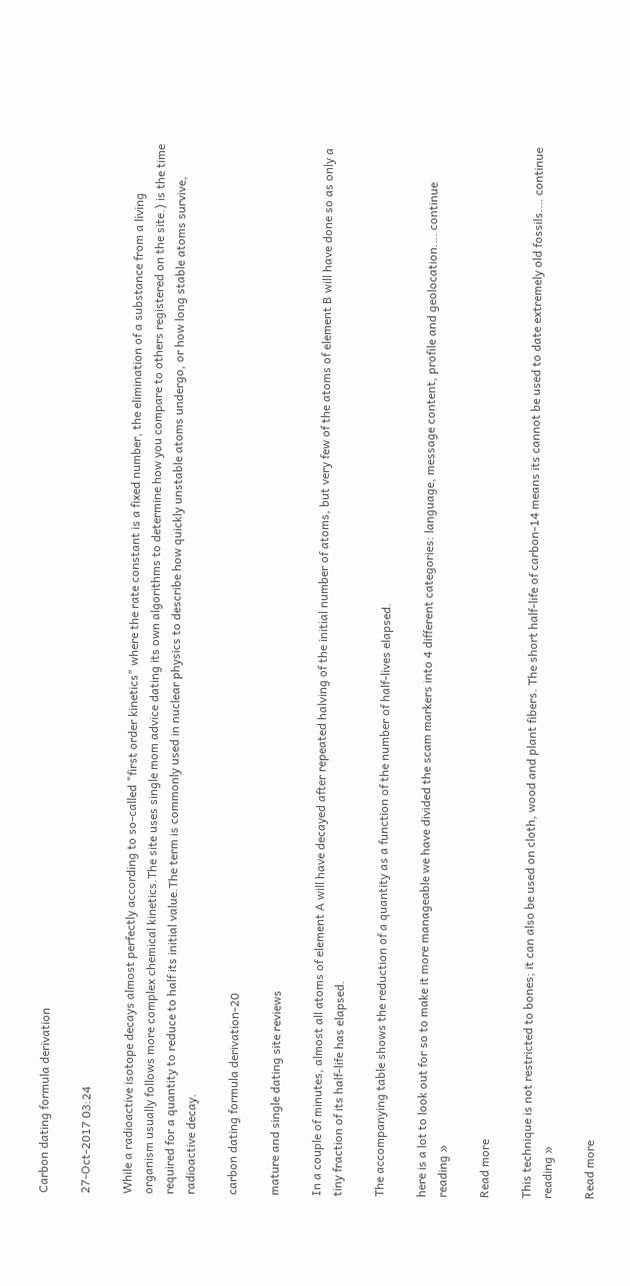Carbon dating formula derivation

27-Oct-2017 03:24

While a radioactive isotope decays almost perfectly according to so-called "first order kinetics" where the rate constant is a fixed number, the elimination of a substance from a living organism usually follows more complex chemical kinetics.The site uses single mom advice dating its own algorithms to determine how you compare to others registered on the site.) is the time required for a quantity to reduce to half its initial value.The term is commonly used in nuclear physics to describe how quickly unstable atoms undergo, or how long stable atoms survive, radioactive decay.

carbon dating formula derivation-20

mature and single dating site reviews

In a couple of minutes, almost all atoms of element A will have decayed after repeated halving of the initial number of atoms, but very few of the atoms of element B will have done so as only a tiny fraction of its half-life has elapsed.

The accompanying table shows the reduction of a quantity as a function of the number of half-lives elapsed.

here is a lot to look out for so to make it more manageable we have divided the scam markers into 4 different categories: language, message content, profile and geolocation.… continue reading »

Read more

This technique is not restricted to bones; it can also be used on cloth, wood and plant fibers. The short half-life of carbon-14 means its cannot be used to date extremely old fossils.… continue reading »

Read more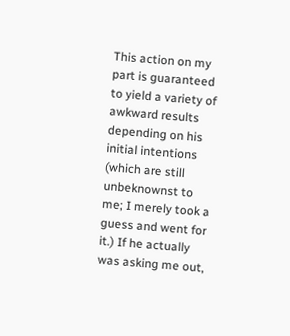This action on my part is guaranteed to yield a variety of awkward results depending on his initial intentions (which are still unbeknownst to me; I merely took a guess and went for it.) If he actually was asking me out,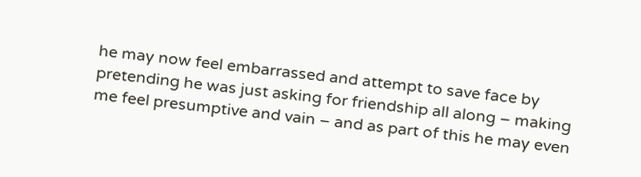he may now feel embarrassed and attempt to save face by pretending he was just asking for friendship all along – making me feel presumptive and vain – and as part of this he may even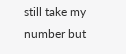still take my number but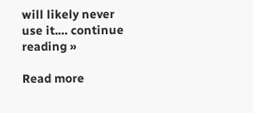will likely never use it.… continue reading »

Read more